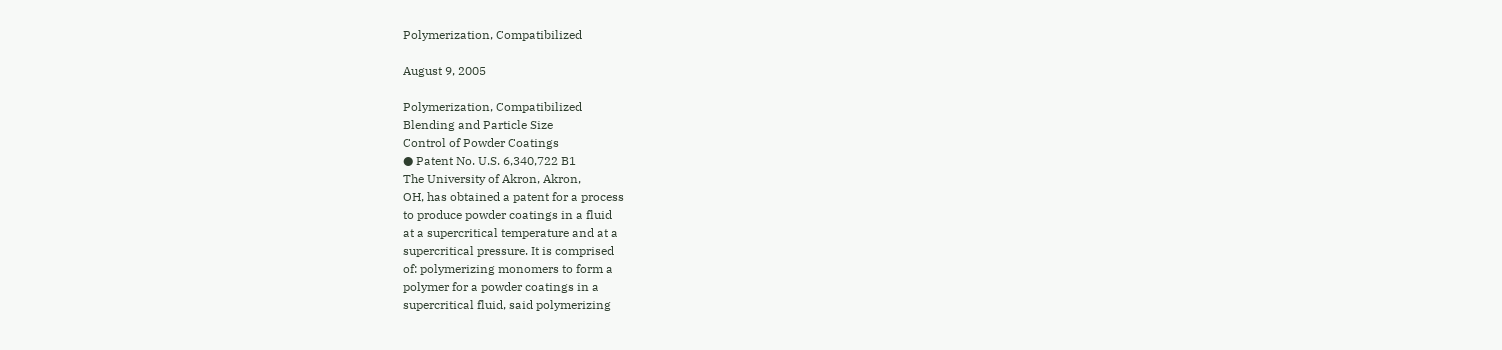Polymerization, Compatibilized

August 9, 2005

Polymerization, Compatibilized
Blending and Particle Size
Control of Powder Coatings
● Patent No. U.S. 6,340,722 B1
The University of Akron, Akron,
OH, has obtained a patent for a process
to produce powder coatings in a fluid
at a supercritical temperature and at a
supercritical pressure. It is comprised
of: polymerizing monomers to form a
polymer for a powder coatings in a
supercritical fluid, said polymerizing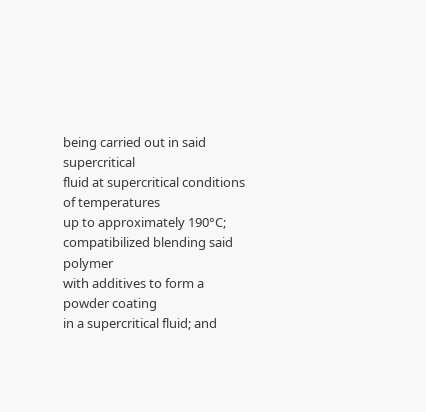being carried out in said supercritical
fluid at supercritical conditions of temperatures
up to approximately 190°C;
compatibilized blending said polymer
with additives to form a powder coating
in a supercritical fluid; and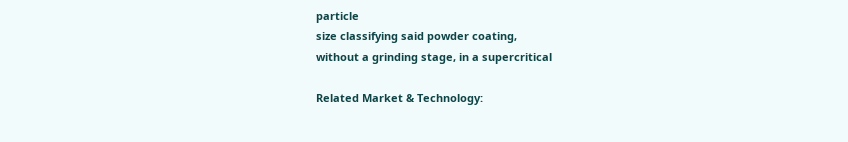particle
size classifying said powder coating,
without a grinding stage, in a supercritical

Related Market & Technology: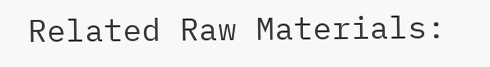Related Raw Materials: